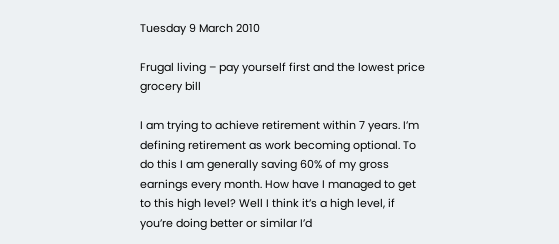Tuesday 9 March 2010

Frugal living – pay yourself first and the lowest price grocery bill

I am trying to achieve retirement within 7 years. I’m defining retirement as work becoming optional. To do this I am generally saving 60% of my gross earnings every month. How have I managed to get to this high level? Well I think it’s a high level, if you’re doing better or similar I’d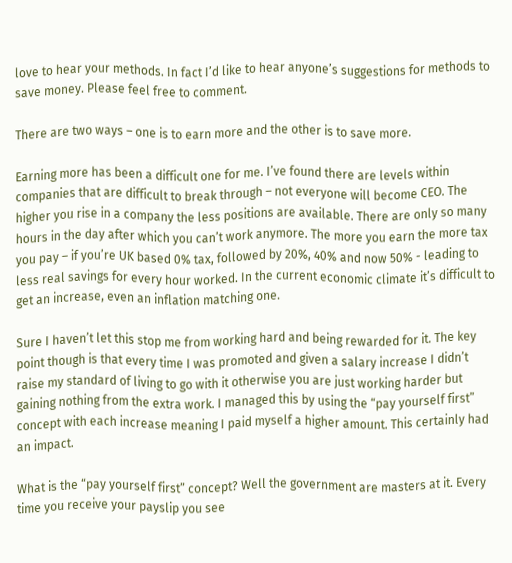love to hear your methods. In fact I’d like to hear anyone’s suggestions for methods to save money. Please feel free to comment.

There are two ways – one is to earn more and the other is to save more.

Earning more has been a difficult one for me. I’ve found there are levels within companies that are difficult to break through – not everyone will become CEO. The higher you rise in a company the less positions are available. There are only so many hours in the day after which you can’t work anymore. The more you earn the more tax you pay – if you’re UK based 0% tax, followed by 20%, 40% and now 50% - leading to less real savings for every hour worked. In the current economic climate it’s difficult to get an increase, even an inflation matching one.

Sure I haven’t let this stop me from working hard and being rewarded for it. The key point though is that every time I was promoted and given a salary increase I didn’t raise my standard of living to go with it otherwise you are just working harder but gaining nothing from the extra work. I managed this by using the “pay yourself first” concept with each increase meaning I paid myself a higher amount. This certainly had an impact.

What is the “pay yourself first” concept? Well the government are masters at it. Every time you receive your payslip you see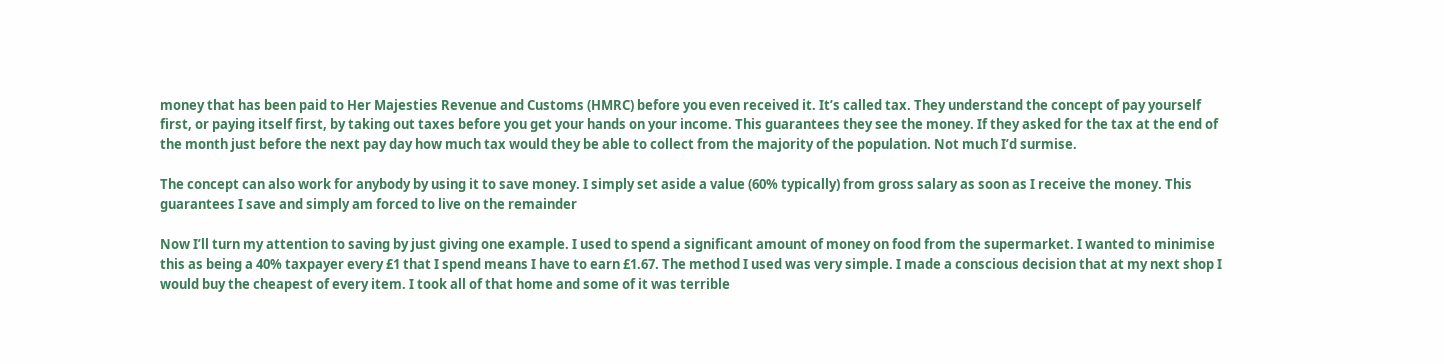money that has been paid to Her Majesties Revenue and Customs (HMRC) before you even received it. It’s called tax. They understand the concept of pay yourself first, or paying itself first, by taking out taxes before you get your hands on your income. This guarantees they see the money. If they asked for the tax at the end of the month just before the next pay day how much tax would they be able to collect from the majority of the population. Not much I’d surmise.

The concept can also work for anybody by using it to save money. I simply set aside a value (60% typically) from gross salary as soon as I receive the money. This guarantees I save and simply am forced to live on the remainder

Now I’ll turn my attention to saving by just giving one example. I used to spend a significant amount of money on food from the supermarket. I wanted to minimise this as being a 40% taxpayer every £1 that I spend means I have to earn £1.67. The method I used was very simple. I made a conscious decision that at my next shop I would buy the cheapest of every item. I took all of that home and some of it was terrible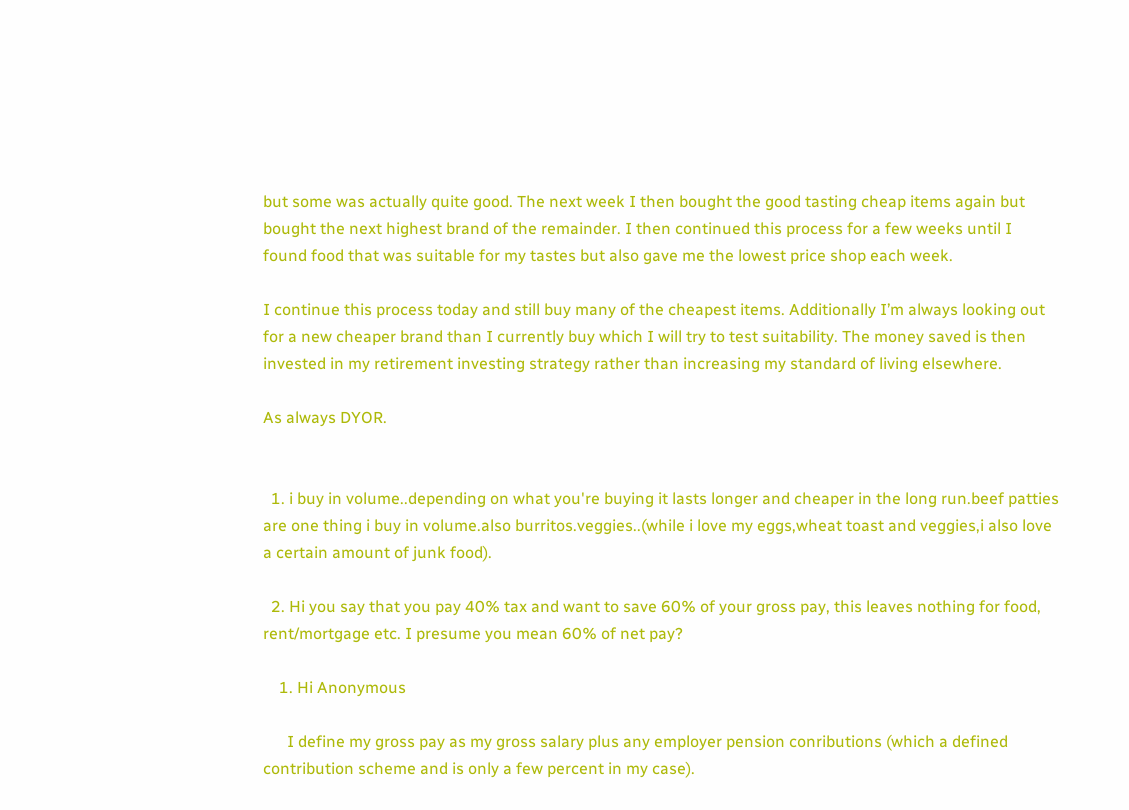but some was actually quite good. The next week I then bought the good tasting cheap items again but bought the next highest brand of the remainder. I then continued this process for a few weeks until I found food that was suitable for my tastes but also gave me the lowest price shop each week.

I continue this process today and still buy many of the cheapest items. Additionally I’m always looking out for a new cheaper brand than I currently buy which I will try to test suitability. The money saved is then invested in my retirement investing strategy rather than increasing my standard of living elsewhere.

As always DYOR.


  1. i buy in volume..depending on what you're buying it lasts longer and cheaper in the long run.beef patties are one thing i buy in volume.also burritos.veggies..(while i love my eggs,wheat toast and veggies,i also love a certain amount of junk food).

  2. Hi you say that you pay 40% tax and want to save 60% of your gross pay, this leaves nothing for food, rent/mortgage etc. I presume you mean 60% of net pay?

    1. Hi Anonymous

      I define my gross pay as my gross salary plus any employer pension conributions (which a defined contribution scheme and is only a few percent in my case).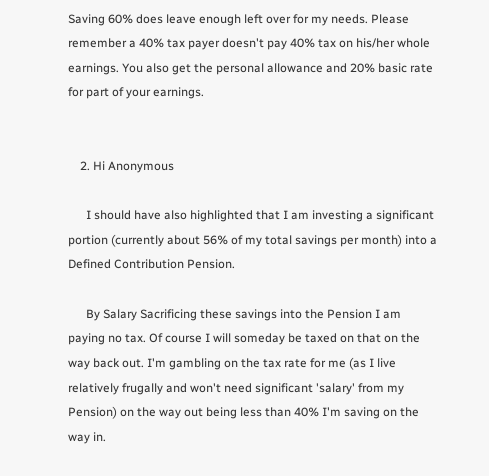Saving 60% does leave enough left over for my needs. Please remember a 40% tax payer doesn't pay 40% tax on his/her whole earnings. You also get the personal allowance and 20% basic rate for part of your earnings.


    2. Hi Anonymous

      I should have also highlighted that I am investing a significant portion (currently about 56% of my total savings per month) into a Defined Contribution Pension.

      By Salary Sacrificing these savings into the Pension I am paying no tax. Of course I will someday be taxed on that on the way back out. I'm gambling on the tax rate for me (as I live relatively frugally and won't need significant 'salary' from my Pension) on the way out being less than 40% I'm saving on the way in.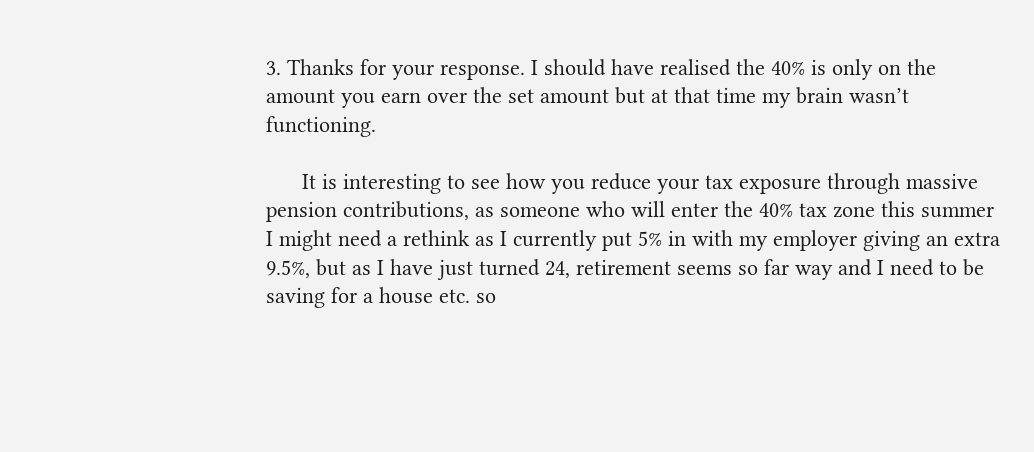3. Thanks for your response. I should have realised the 40% is only on the amount you earn over the set amount but at that time my brain wasn’t functioning.

      It is interesting to see how you reduce your tax exposure through massive pension contributions, as someone who will enter the 40% tax zone this summer I might need a rethink as I currently put 5% in with my employer giving an extra 9.5%, but as I have just turned 24, retirement seems so far way and I need to be saving for a house etc. so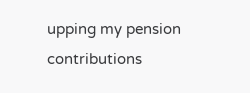upping my pension contributions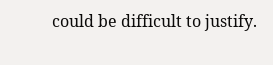could be difficult to justify.